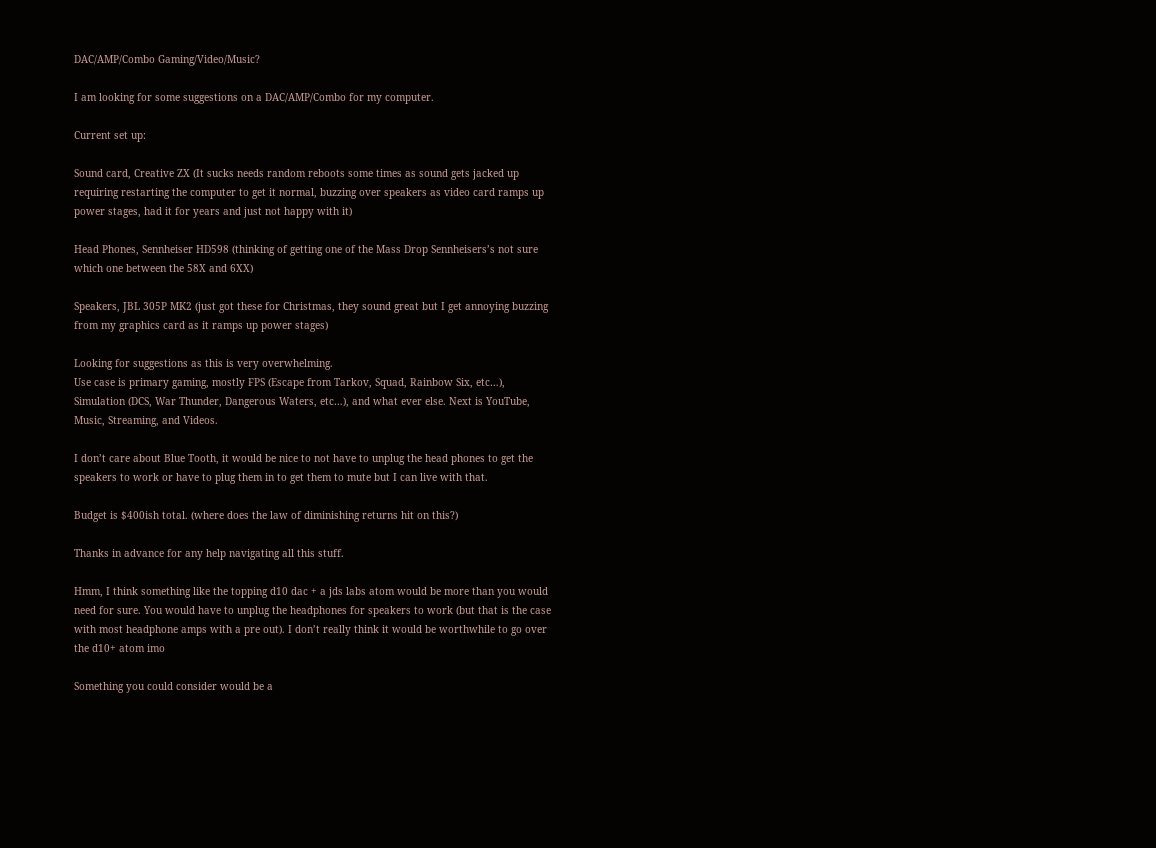DAC/AMP/Combo Gaming/Video/Music?

I am looking for some suggestions on a DAC/AMP/Combo for my computer.

Current set up:

Sound card, Creative ZX (It sucks needs random reboots some times as sound gets jacked up requiring restarting the computer to get it normal, buzzing over speakers as video card ramps up power stages, had it for years and just not happy with it)

Head Phones, Sennheiser HD598 (thinking of getting one of the Mass Drop Sennheisers’s not sure which one between the 58X and 6XX)

Speakers, JBL 305P MK2 (just got these for Christmas, they sound great but I get annoying buzzing from my graphics card as it ramps up power stages)

Looking for suggestions as this is very overwhelming.
Use case is primary gaming, mostly FPS (Escape from Tarkov, Squad, Rainbow Six, etc…), Simulation (DCS, War Thunder, Dangerous Waters, etc…), and what ever else. Next is YouTube, Music, Streaming, and Videos.

I don’t care about Blue Tooth, it would be nice to not have to unplug the head phones to get the speakers to work or have to plug them in to get them to mute but I can live with that.

Budget is $400ish total. (where does the law of diminishing returns hit on this?)

Thanks in advance for any help navigating all this stuff.

Hmm, I think something like the topping d10 dac + a jds labs atom would be more than you would need for sure. You would have to unplug the headphones for speakers to work (but that is the case with most headphone amps with a pre out). I don’t really think it would be worthwhile to go over the d10+ atom imo

Something you could consider would be a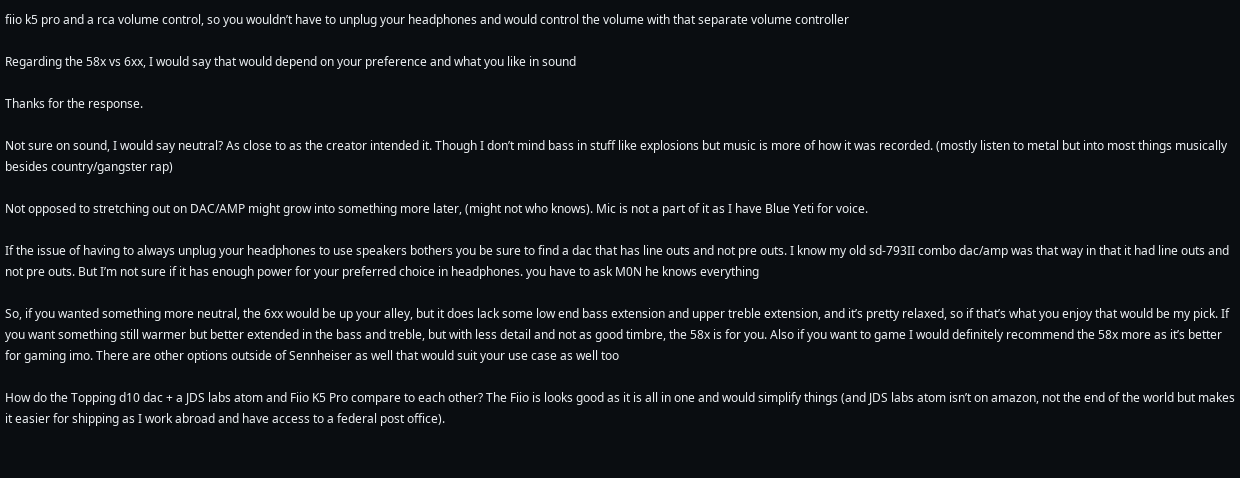fiio k5 pro and a rca volume control, so you wouldn’t have to unplug your headphones and would control the volume with that separate volume controller

Regarding the 58x vs 6xx, I would say that would depend on your preference and what you like in sound

Thanks for the response.

Not sure on sound, I would say neutral? As close to as the creator intended it. Though I don’t mind bass in stuff like explosions but music is more of how it was recorded. (mostly listen to metal but into most things musically besides country/gangster rap)

Not opposed to stretching out on DAC/AMP might grow into something more later, (might not who knows). Mic is not a part of it as I have Blue Yeti for voice.

If the issue of having to always unplug your headphones to use speakers bothers you be sure to find a dac that has line outs and not pre outs. I know my old sd-793II combo dac/amp was that way in that it had line outs and not pre outs. But I’m not sure if it has enough power for your preferred choice in headphones. you have to ask M0N he knows everything

So, if you wanted something more neutral, the 6xx would be up your alley, but it does lack some low end bass extension and upper treble extension, and it’s pretty relaxed, so if that’s what you enjoy that would be my pick. If you want something still warmer but better extended in the bass and treble, but with less detail and not as good timbre, the 58x is for you. Also if you want to game I would definitely recommend the 58x more as it’s better for gaming imo. There are other options outside of Sennheiser as well that would suit your use case as well too

How do the Topping d10 dac + a JDS labs atom and Fiio K5 Pro compare to each other? The Fiio is looks good as it is all in one and would simplify things (and JDS labs atom isn’t on amazon, not the end of the world but makes it easier for shipping as I work abroad and have access to a federal post office).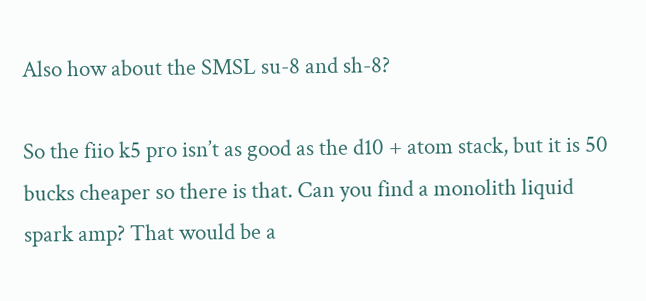Also how about the SMSL su-8 and sh-8?

So the fiio k5 pro isn’t as good as the d10 + atom stack, but it is 50 bucks cheaper so there is that. Can you find a monolith liquid spark amp? That would be a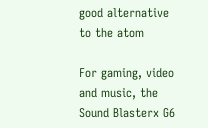good alternative to the atom

For gaming, video and music, the Sound Blasterx G6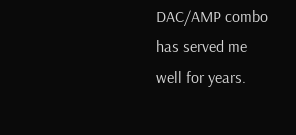DAC/AMP combo has served me well for years.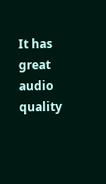It has great audio quality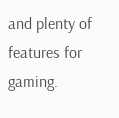and plenty of features for gaming.